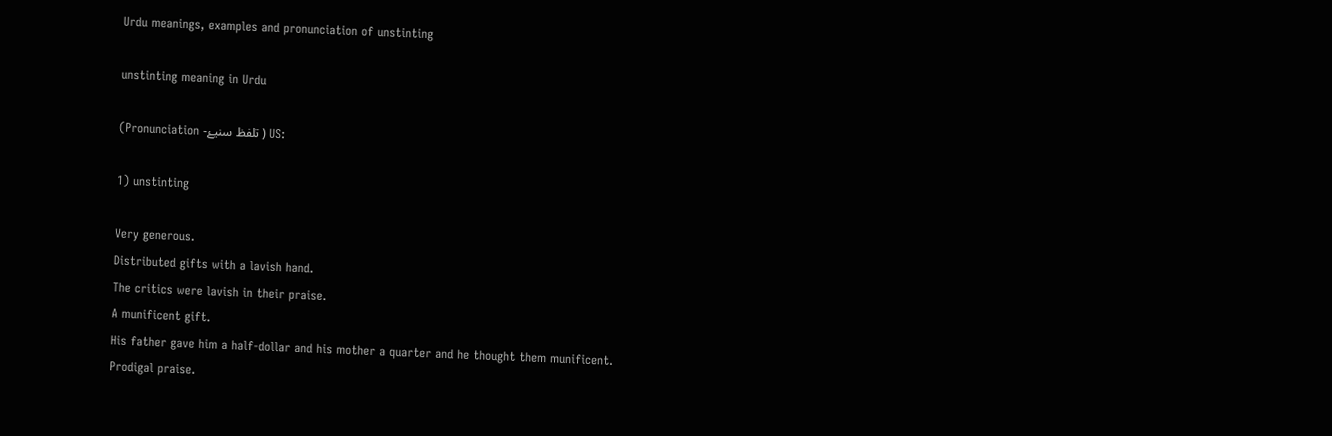Urdu meanings, examples and pronunciation of unstinting

unstinting meaning in Urdu

(Pronunciation -تلفظ سنیۓ ) US:

1) unstinting

Very generous.
Distributed gifts with a lavish hand.
The critics were lavish in their praise.
A munificent gift.
His father gave him a half-dollar and his mother a quarter and he thought them munificent.
Prodigal praise.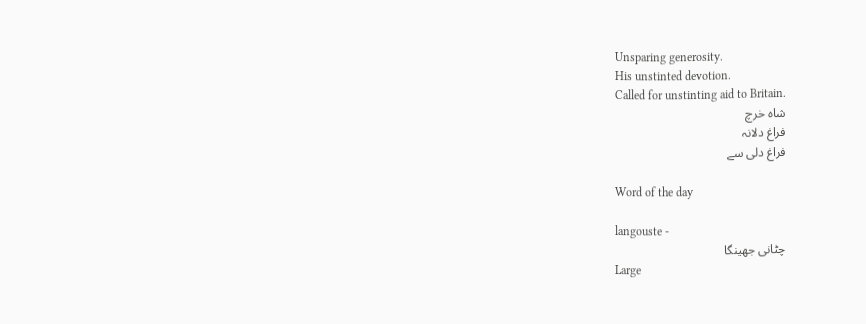Unsparing generosity.
His unstinted devotion.
Called for unstinting aid to Britain.
شاہ خرچ
فراغ دلانہ
فراغ دلی سے

Word of the day

langouste -
چٹانی جھینگا
Large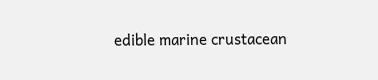edible marine crustacean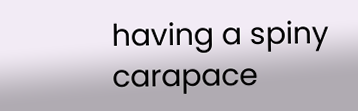having a spiny carapace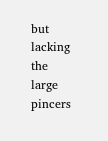but lacking the large pincers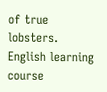of true lobsters.
English learning course